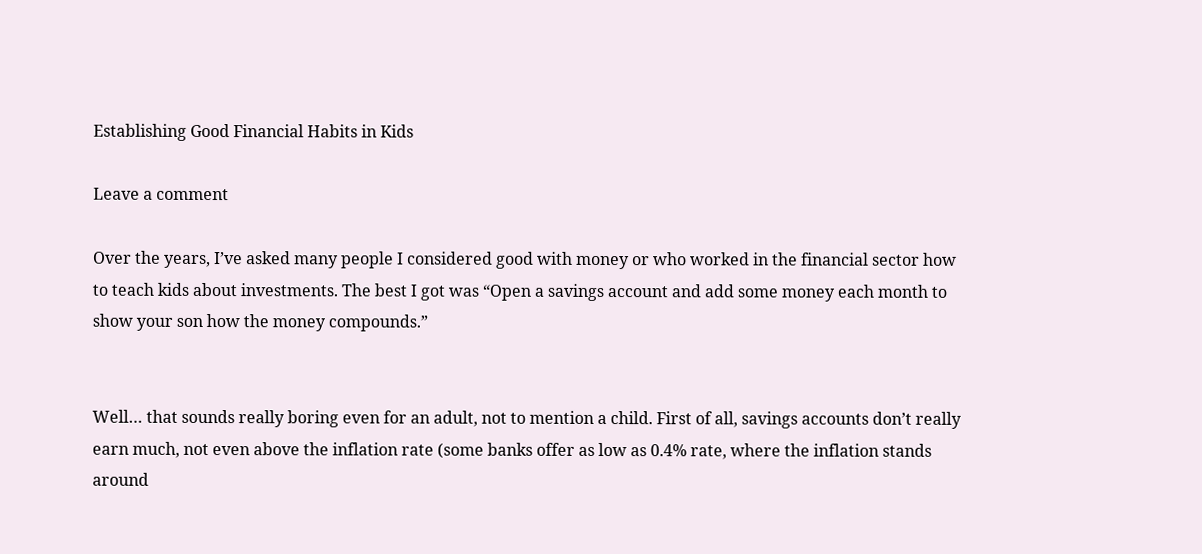Establishing Good Financial Habits in Kids

Leave a comment

Over the years, I’ve asked many people I considered good with money or who worked in the financial sector how to teach kids about investments. The best I got was “Open a savings account and add some money each month to show your son how the money compounds.”


Well… that sounds really boring even for an adult, not to mention a child. First of all, savings accounts don’t really earn much, not even above the inflation rate (some banks offer as low as 0.4% rate, where the inflation stands around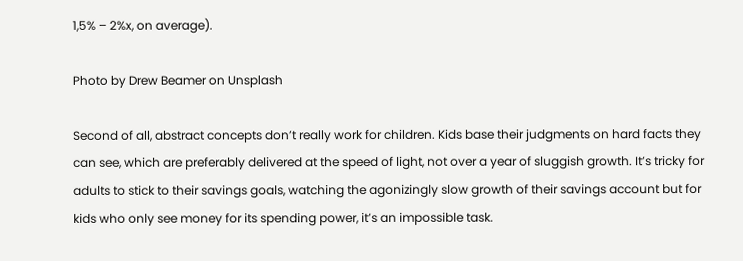1,5% – 2%x, on average).

Photo by Drew Beamer on Unsplash

Second of all, abstract concepts don’t really work for children. Kids base their judgments on hard facts they can see, which are preferably delivered at the speed of light, not over a year of sluggish growth. It’s tricky for adults to stick to their savings goals, watching the agonizingly slow growth of their savings account but for kids who only see money for its spending power, it’s an impossible task.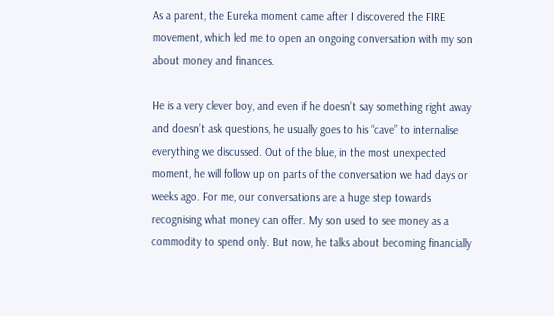As a parent, the Eureka moment came after I discovered the FIRE movement, which led me to open an ongoing conversation with my son about money and finances.

He is a very clever boy, and even if he doesn’t say something right away and doesn’t ask questions, he usually goes to his “cave” to internalise everything we discussed. Out of the blue, in the most unexpected moment, he will follow up on parts of the conversation we had days or weeks ago. For me, our conversations are a huge step towards recognising what money can offer. My son used to see money as a commodity to spend only. But now, he talks about becoming financially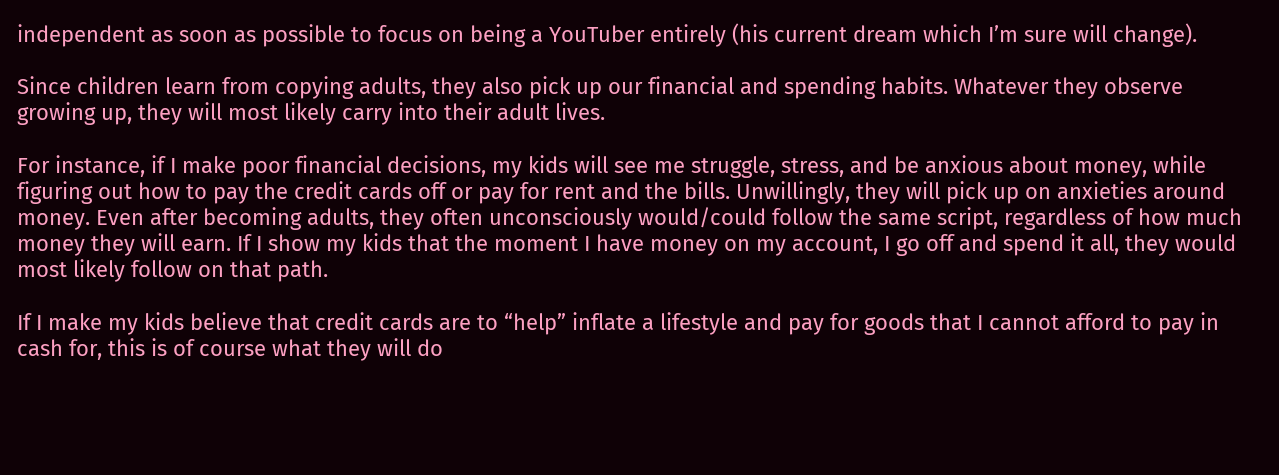independent as soon as possible to focus on being a YouTuber entirely (his current dream which I’m sure will change).

Since children learn from copying adults, they also pick up our financial and spending habits. Whatever they observe growing up, they will most likely carry into their adult lives.

For instance, if I make poor financial decisions, my kids will see me struggle, stress, and be anxious about money, while figuring out how to pay the credit cards off or pay for rent and the bills. Unwillingly, they will pick up on anxieties around money. Even after becoming adults, they often unconsciously would/could follow the same script, regardless of how much money they will earn. If I show my kids that the moment I have money on my account, I go off and spend it all, they would most likely follow on that path.

If I make my kids believe that credit cards are to “help” inflate a lifestyle and pay for goods that I cannot afford to pay in cash for, this is of course what they will do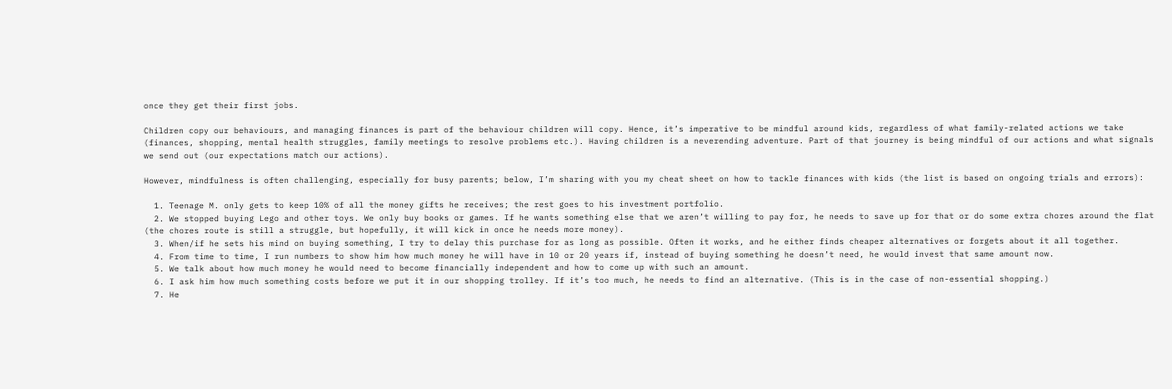once they get their first jobs.

Children copy our behaviours, and managing finances is part of the behaviour children will copy. Hence, it’s imperative to be mindful around kids, regardless of what family-related actions we take (finances, shopping, mental health struggles, family meetings to resolve problems etc.). Having children is a neverending adventure. Part of that journey is being mindful of our actions and what signals we send out (our expectations match our actions).

However, mindfulness is often challenging, especially for busy parents; below, I’m sharing with you my cheat sheet on how to tackle finances with kids (the list is based on ongoing trials and errors):

  1. Teenage M. only gets to keep 10% of all the money gifts he receives; the rest goes to his investment portfolio.
  2. We stopped buying Lego and other toys. We only buy books or games. If he wants something else that we aren’t willing to pay for, he needs to save up for that or do some extra chores around the flat (the chores route is still a struggle, but hopefully, it will kick in once he needs more money).
  3. When/if he sets his mind on buying something, I try to delay this purchase for as long as possible. Often it works, and he either finds cheaper alternatives or forgets about it all together.
  4. From time to time, I run numbers to show him how much money he will have in 10 or 20 years if, instead of buying something he doesn’t need, he would invest that same amount now.
  5. We talk about how much money he would need to become financially independent and how to come up with such an amount.
  6. I ask him how much something costs before we put it in our shopping trolley. If it’s too much, he needs to find an alternative. (This is in the case of non-essential shopping.)
  7. He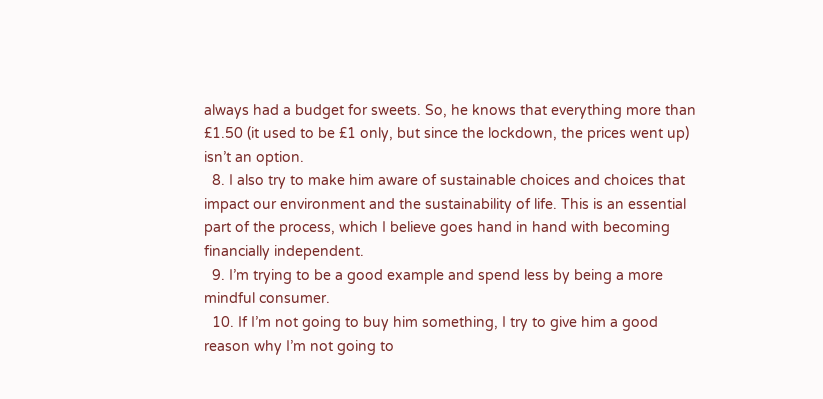always had a budget for sweets. So, he knows that everything more than £1.50 (it used to be £1 only, but since the lockdown, the prices went up) isn’t an option.
  8. I also try to make him aware of sustainable choices and choices that impact our environment and the sustainability of life. This is an essential part of the process, which I believe goes hand in hand with becoming financially independent.
  9. I’m trying to be a good example and spend less by being a more mindful consumer.
  10. If I’m not going to buy him something, I try to give him a good reason why I’m not going to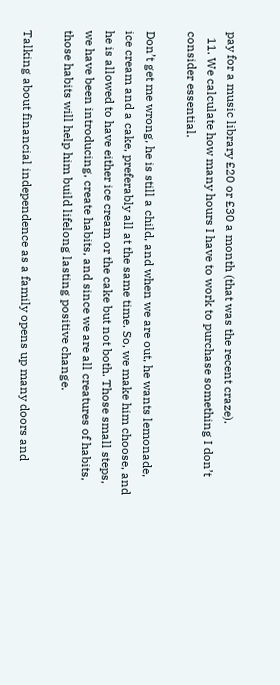pay for a music library £20 or £30 a month (that was the recent craze).
  11. We calculate how many hours I have to work to purchase something I don’t consider essential.

Don’t get me wrong, he is still a child, and when we are out, he wants lemonade, ice cream and a cake, preferably all at the same time. So, we make him choose, and he is allowed to have either ice cream or the cake but not both. Those small steps, we have been introducing, create habits, and since we are all creatures of habits, those habits will help him build lifelong lasting positive change.

Talking about financial independence as a family opens up many doors and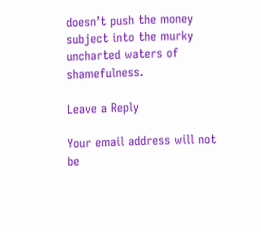doesn’t push the money subject into the murky uncharted waters of shamefulness.

Leave a Reply

Your email address will not be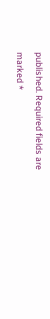published. Required fields are marked *